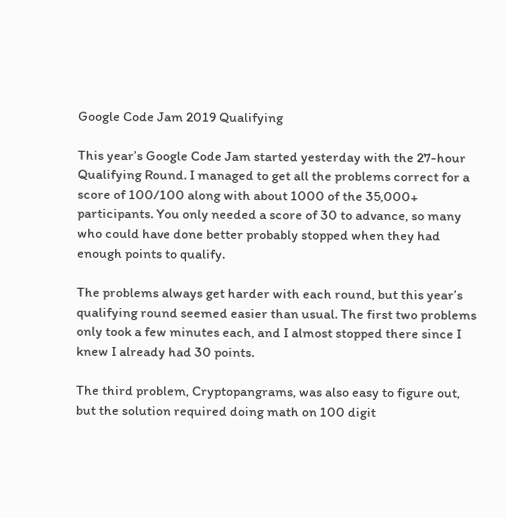Google Code Jam 2019 Qualifying

This year’s Google Code Jam started yesterday with the 27-hour Qualifying Round. I managed to get all the problems correct for a score of 100/100 along with about 1000 of the 35,000+ participants. You only needed a score of 30 to advance, so many who could have done better probably stopped when they had enough points to qualify.

The problems always get harder with each round, but this year’s qualifying round seemed easier than usual. The first two problems only took a few minutes each, and I almost stopped there since I knew I already had 30 points.

The third problem, Cryptopangrams, was also easy to figure out, but the solution required doing math on 100 digit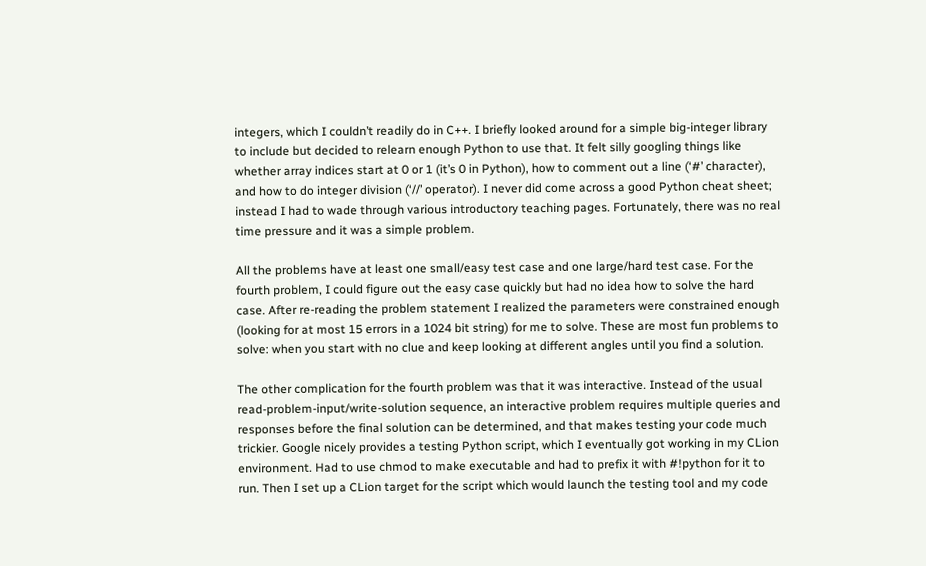integers, which I couldn’t readily do in C++. I briefly looked around for a simple big-integer library to include but decided to relearn enough Python to use that. It felt silly googling things like whether array indices start at 0 or 1 (it’s 0 in Python), how to comment out a line (‘#’ character), and how to do integer division (‘//’ operator). I never did come across a good Python cheat sheet; instead I had to wade through various introductory teaching pages. Fortunately, there was no real time pressure and it was a simple problem.

All the problems have at least one small/easy test case and one large/hard test case. For the fourth problem, I could figure out the easy case quickly but had no idea how to solve the hard case. After re-reading the problem statement I realized the parameters were constrained enough (looking for at most 15 errors in a 1024 bit string) for me to solve. These are most fun problems to solve: when you start with no clue and keep looking at different angles until you find a solution.

The other complication for the fourth problem was that it was interactive. Instead of the usual read-problem-input/write-solution sequence, an interactive problem requires multiple queries and responses before the final solution can be determined, and that makes testing your code much trickier. Google nicely provides a testing Python script, which I eventually got working in my CLion environment. Had to use chmod to make executable and had to prefix it with #!python for it to run. Then I set up a CLion target for the script which would launch the testing tool and my code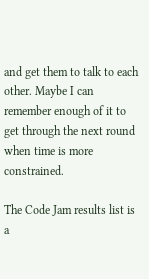and get them to talk to each other. Maybe I can remember enough of it to get through the next round when time is more constrained.

The Code Jam results list is a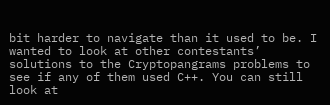bit harder to navigate than it used to be. I wanted to look at other contestants’ solutions to the Cryptopangrams problems to see if any of them used C++. You can still look at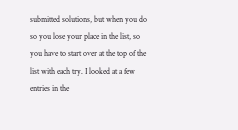submitted solutions, but when you do so you lose your place in the list, so you have to start over at the top of the list with each try. I looked at a few entries in the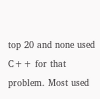top 20 and none used C++ for that problem. Most used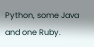Python, some Java and one Ruby.